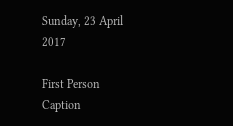Sunday, 23 April 2017

First Person Caption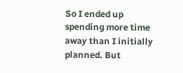So I ended up spending more time away than I initially planned. But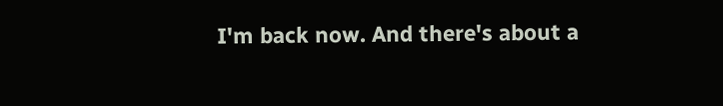I'm back now. And there's about a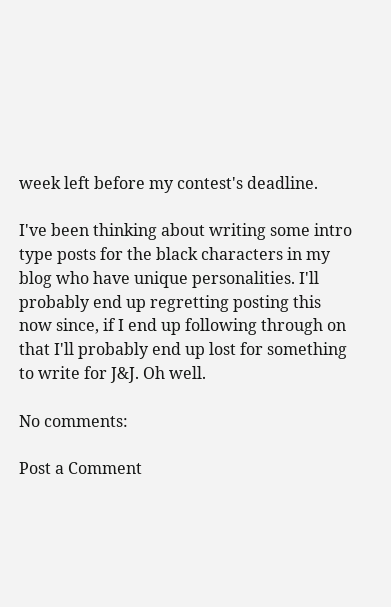week left before my contest's deadline.

I've been thinking about writing some intro type posts for the black characters in my blog who have unique personalities. I'll probably end up regretting posting this now since, if I end up following through on that I'll probably end up lost for something to write for J&J. Oh well.

No comments:

Post a Comment